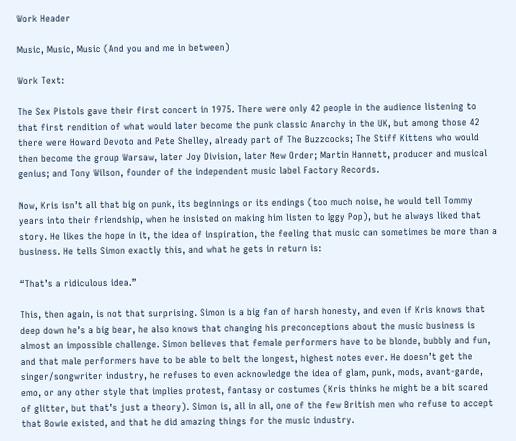Work Header

Music, Music, Music (And you and me in between)

Work Text:

The Sex Pistols gave their first concert in 1975. There were only 42 people in the audience listening to that first rendition of what would later become the punk classic Anarchy in the UK, but among those 42 there were Howard Devoto and Pete Shelley, already part of The Buzzcocks; The Stiff Kittens who would then become the group Warsaw, later Joy Division, later New Order; Martin Hannett, producer and musical genius; and Tony Wilson, founder of the independent music label Factory Records.

Now, Kris isn’t all that big on punk, its beginnings or its endings (too much noise, he would tell Tommy years into their friendship, when he insisted on making him listen to Iggy Pop), but he always liked that story. He likes the hope in it, the idea of inspiration, the feeling that music can sometimes be more than a business. He tells Simon exactly this, and what he gets in return is:

“That’s a ridiculous idea.”

This, then again, is not that surprising. Simon is a big fan of harsh honesty, and even if Kris knows that deep down he’s a big bear, he also knows that changing his preconceptions about the music business is almost an impossible challenge. Simon believes that female performers have to be blonde, bubbly and fun, and that male performers have to be able to belt the longest, highest notes ever. He doesn’t get the singer/songwriter industry, he refuses to even acknowledge the idea of glam, punk, mods, avant-garde, emo, or any other style that implies protest, fantasy or costumes (Kris thinks he might be a bit scared of glitter, but that’s just a theory). Simon is, all in all, one of the few British men who refuse to accept that Bowie existed, and that he did amazing things for the music industry.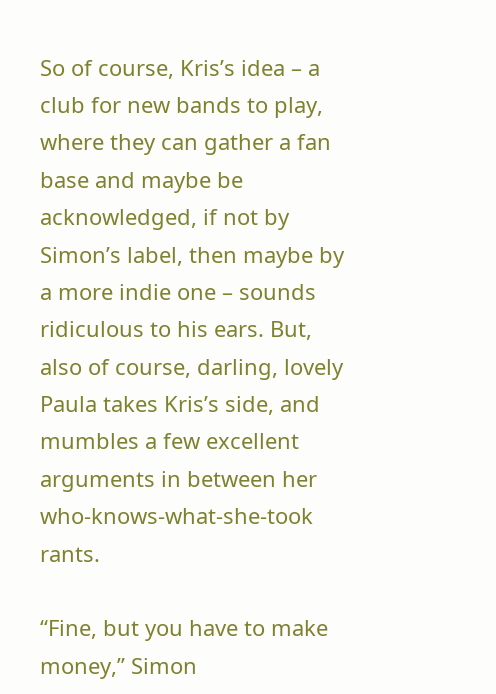So of course, Kris’s idea – a club for new bands to play, where they can gather a fan base and maybe be acknowledged, if not by Simon’s label, then maybe by a more indie one – sounds ridiculous to his ears. But, also of course, darling, lovely Paula takes Kris’s side, and mumbles a few excellent arguments in between her who-knows-what-she-took rants.

“Fine, but you have to make money,” Simon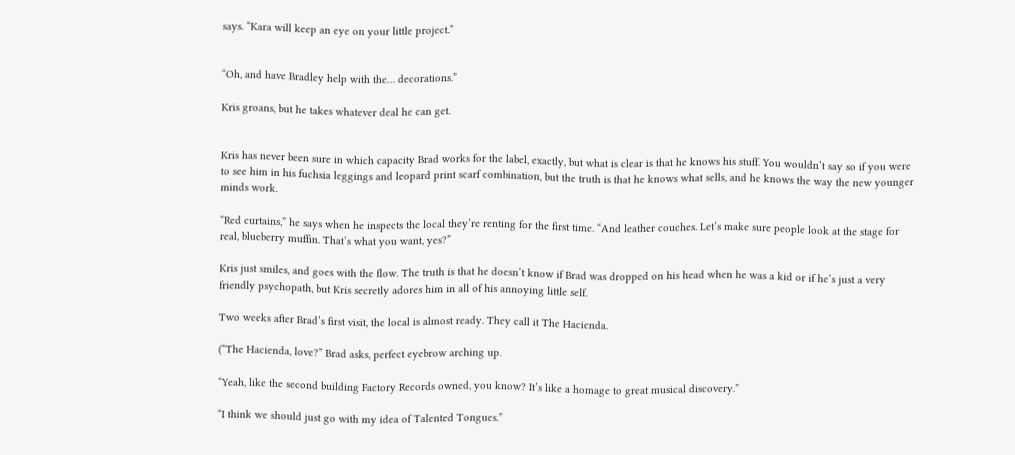says. “Kara will keep an eye on your little project.”


“Oh, and have Bradley help with the… decorations.”

Kris groans, but he takes whatever deal he can get.


Kris has never been sure in which capacity Brad works for the label, exactly, but what is clear is that he knows his stuff. You wouldn’t say so if you were to see him in his fuchsia leggings and leopard print scarf combination, but the truth is that he knows what sells, and he knows the way the new younger minds work.

“Red curtains,” he says when he inspects the local they’re renting for the first time. “And leather couches. Let’s make sure people look at the stage for real, blueberry muffin. That’s what you want, yes?”

Kris just smiles, and goes with the flow. The truth is that he doesn’t know if Brad was dropped on his head when he was a kid or if he’s just a very friendly psychopath, but Kris secretly adores him in all of his annoying little self.

Two weeks after Brad’s first visit, the local is almost ready. They call it The Hacienda.

(“The Hacienda, love?” Brad asks, perfect eyebrow arching up.

“Yeah, like the second building Factory Records owned, you know? It’s like a homage to great musical discovery.”

“I think we should just go with my idea of Talented Tongues.”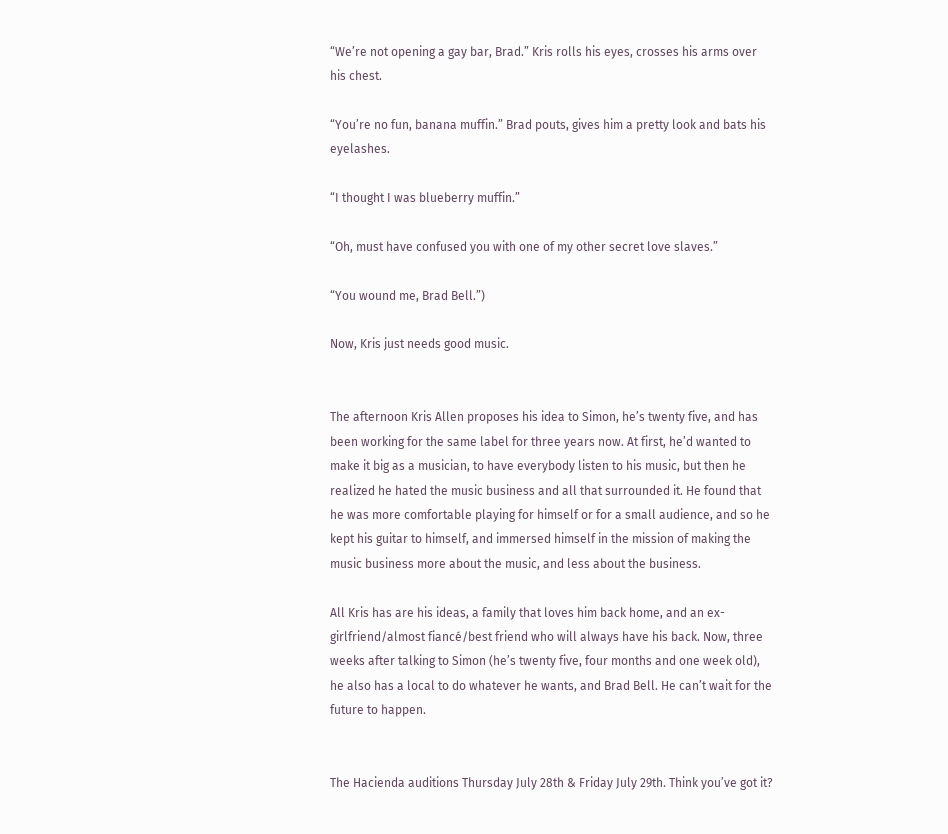“We’re not opening a gay bar, Brad.” Kris rolls his eyes, crosses his arms over his chest.

“You’re no fun, banana muffin.” Brad pouts, gives him a pretty look and bats his eyelashes.

“I thought I was blueberry muffin.”

“Oh, must have confused you with one of my other secret love slaves.”

“You wound me, Brad Bell.”)

Now, Kris just needs good music.


The afternoon Kris Allen proposes his idea to Simon, he’s twenty five, and has been working for the same label for three years now. At first, he’d wanted to make it big as a musician, to have everybody listen to his music, but then he realized he hated the music business and all that surrounded it. He found that he was more comfortable playing for himself or for a small audience, and so he kept his guitar to himself, and immersed himself in the mission of making the music business more about the music, and less about the business.

All Kris has are his ideas, a family that loves him back home, and an ex-girlfriend/almost fiancé/best friend who will always have his back. Now, three weeks after talking to Simon (he’s twenty five, four months and one week old), he also has a local to do whatever he wants, and Brad Bell. He can’t wait for the future to happen.


The Hacienda auditions Thursday July 28th & Friday July 29th. Think you’ve got it?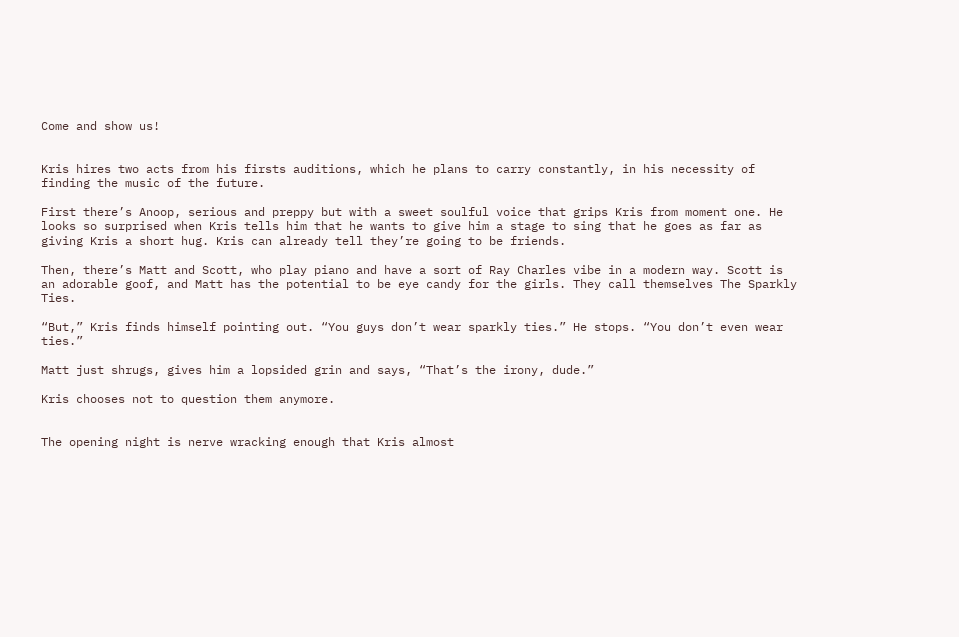Come and show us!


Kris hires two acts from his firsts auditions, which he plans to carry constantly, in his necessity of finding the music of the future.

First there’s Anoop, serious and preppy but with a sweet soulful voice that grips Kris from moment one. He looks so surprised when Kris tells him that he wants to give him a stage to sing that he goes as far as giving Kris a short hug. Kris can already tell they’re going to be friends.

Then, there’s Matt and Scott, who play piano and have a sort of Ray Charles vibe in a modern way. Scott is an adorable goof, and Matt has the potential to be eye candy for the girls. They call themselves The Sparkly Ties.

“But,” Kris finds himself pointing out. “You guys don’t wear sparkly ties.” He stops. “You don’t even wear ties.”

Matt just shrugs, gives him a lopsided grin and says, “That’s the irony, dude.”

Kris chooses not to question them anymore.


The opening night is nerve wracking enough that Kris almost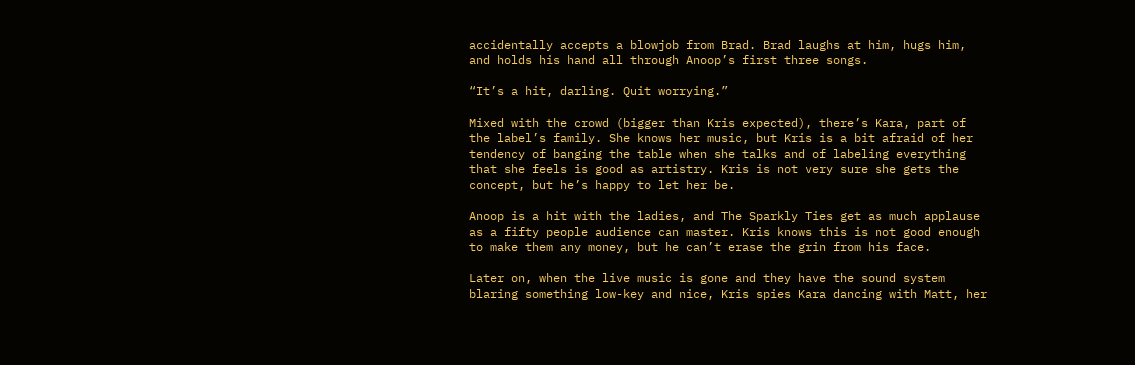accidentally accepts a blowjob from Brad. Brad laughs at him, hugs him, and holds his hand all through Anoop’s first three songs.

“It’s a hit, darling. Quit worrying.”

Mixed with the crowd (bigger than Kris expected), there’s Kara, part of the label’s family. She knows her music, but Kris is a bit afraid of her tendency of banging the table when she talks and of labeling everything that she feels is good as artistry. Kris is not very sure she gets the concept, but he’s happy to let her be.

Anoop is a hit with the ladies, and The Sparkly Ties get as much applause as a fifty people audience can master. Kris knows this is not good enough to make them any money, but he can’t erase the grin from his face.

Later on, when the live music is gone and they have the sound system blaring something low-key and nice, Kris spies Kara dancing with Matt, her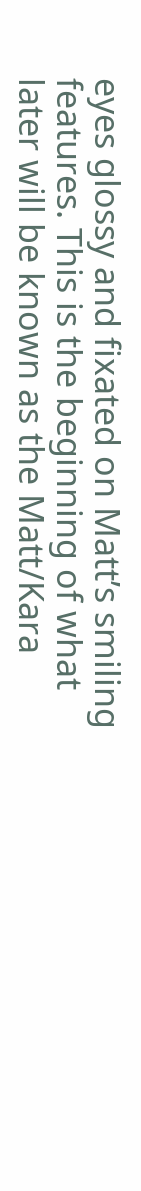eyes glossy and fixated on Matt’s smiling features. This is the beginning of what later will be known as the Matt/Kara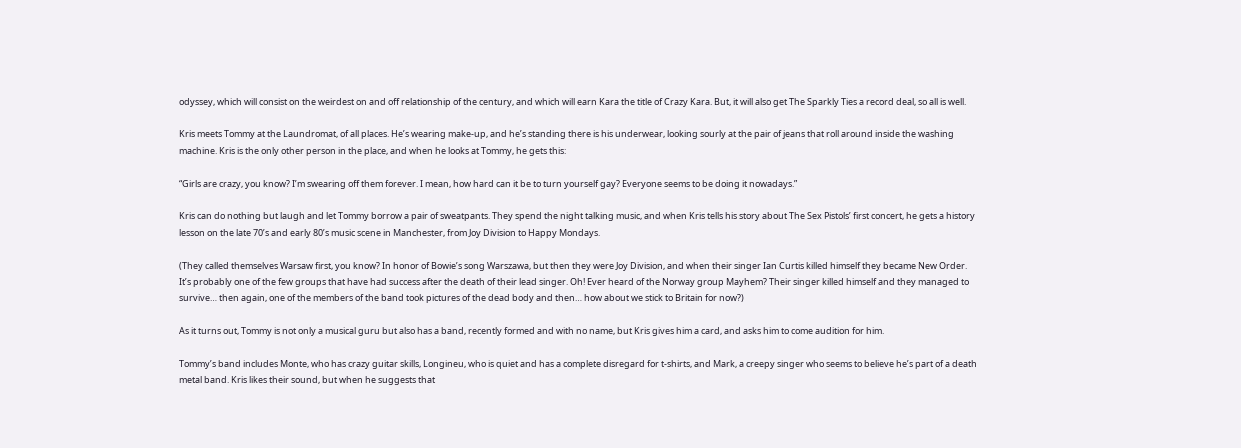odyssey, which will consist on the weirdest on and off relationship of the century, and which will earn Kara the title of Crazy Kara. But, it will also get The Sparkly Ties a record deal, so all is well.

Kris meets Tommy at the Laundromat, of all places. He’s wearing make-up, and he’s standing there is his underwear, looking sourly at the pair of jeans that roll around inside the washing machine. Kris is the only other person in the place, and when he looks at Tommy, he gets this:

“Girls are crazy, you know? I’m swearing off them forever. I mean, how hard can it be to turn yourself gay? Everyone seems to be doing it nowadays.”

Kris can do nothing but laugh and let Tommy borrow a pair of sweatpants. They spend the night talking music, and when Kris tells his story about The Sex Pistols’ first concert, he gets a history lesson on the late 70’s and early 80’s music scene in Manchester, from Joy Division to Happy Mondays.

(They called themselves Warsaw first, you know? In honor of Bowie’s song Warszawa, but then they were Joy Division, and when their singer Ian Curtis killed himself they became New Order. It’s probably one of the few groups that have had success after the death of their lead singer. Oh! Ever heard of the Norway group Mayhem? Their singer killed himself and they managed to survive… then again, one of the members of the band took pictures of the dead body and then… how about we stick to Britain for now?)

As it turns out, Tommy is not only a musical guru but also has a band, recently formed and with no name, but Kris gives him a card, and asks him to come audition for him.

Tommy’s band includes Monte, who has crazy guitar skills, Longineu, who is quiet and has a complete disregard for t-shirts, and Mark, a creepy singer who seems to believe he’s part of a death metal band. Kris likes their sound, but when he suggests that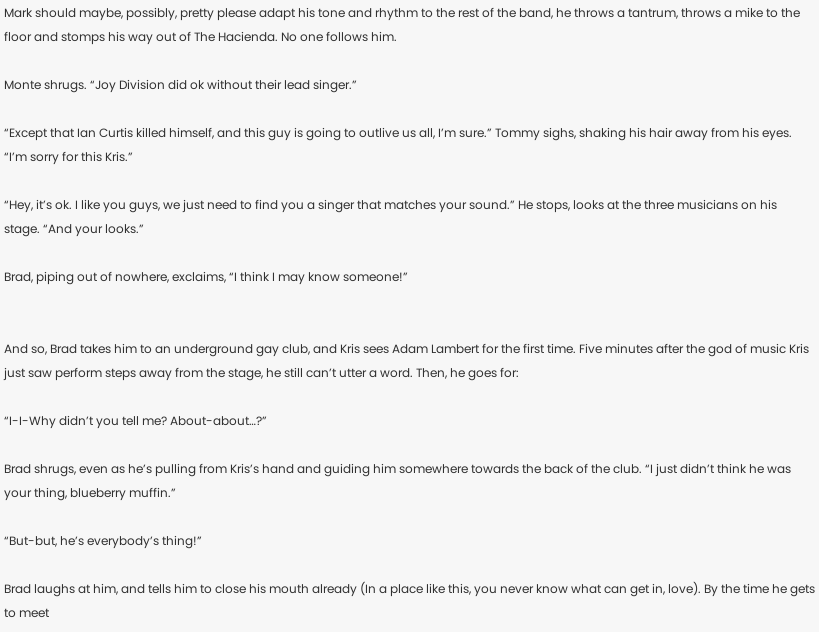Mark should maybe, possibly, pretty please adapt his tone and rhythm to the rest of the band, he throws a tantrum, throws a mike to the floor and stomps his way out of The Hacienda. No one follows him.

Monte shrugs. “Joy Division did ok without their lead singer.”

“Except that Ian Curtis killed himself, and this guy is going to outlive us all, I’m sure.” Tommy sighs, shaking his hair away from his eyes. “I’m sorry for this Kris.”

“Hey, it’s ok. I like you guys, we just need to find you a singer that matches your sound.” He stops, looks at the three musicians on his stage. “And your looks.”

Brad, piping out of nowhere, exclaims, “I think I may know someone!”


And so, Brad takes him to an underground gay club, and Kris sees Adam Lambert for the first time. Five minutes after the god of music Kris just saw perform steps away from the stage, he still can’t utter a word. Then, he goes for:

“I-I-Why didn’t you tell me? About-about…?”

Brad shrugs, even as he’s pulling from Kris’s hand and guiding him somewhere towards the back of the club. “I just didn’t think he was your thing, blueberry muffin.”

“But-but, he’s everybody’s thing!”

Brad laughs at him, and tells him to close his mouth already (In a place like this, you never know what can get in, love). By the time he gets to meet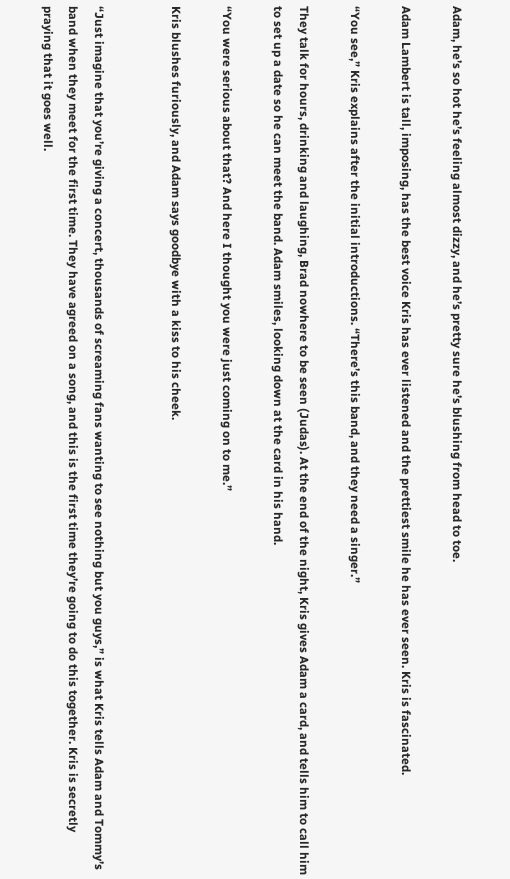Adam, he’s so hot he’s feeling almost dizzy, and he’s pretty sure he’s blushing from head to toe.

Adam Lambert is tall, imposing, has the best voice Kris has ever listened and the prettiest smile he has ever seen. Kris is fascinated.

“You see,” Kris explains after the initial introductions. “There’s this band, and they need a singer.”

They talk for hours, drinking and laughing, Brad nowhere to be seen (Judas). At the end of the night, Kris gives Adam a card, and tells him to call him to set up a date so he can meet the band. Adam smiles, looking down at the card in his hand.

“You were serious about that? And here I thought you were just coming on to me.”

Kris blushes furiously, and Adam says goodbye with a kiss to his cheek.


“Just imagine that you’re giving a concert, thousands of screaming fans wanting to see nothing but you guys,” is what Kris tells Adam and Tommy’s band when they meet for the first time. They have agreed on a song, and this is the first time they’re going to do this together. Kris is secretly praying that it goes well.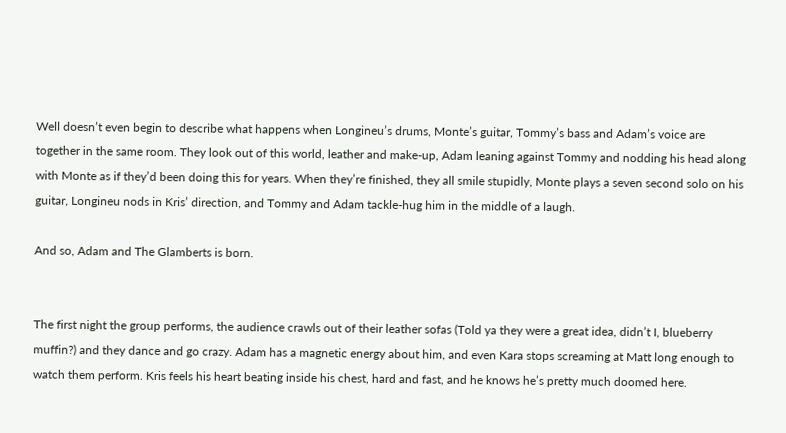Well doesn’t even begin to describe what happens when Longineu’s drums, Monte’s guitar, Tommy’s bass and Adam’s voice are together in the same room. They look out of this world, leather and make-up, Adam leaning against Tommy and nodding his head along with Monte as if they’d been doing this for years. When they’re finished, they all smile stupidly, Monte plays a seven second solo on his guitar, Longineu nods in Kris’ direction, and Tommy and Adam tackle-hug him in the middle of a laugh.

And so, Adam and The Glamberts is born.


The first night the group performs, the audience crawls out of their leather sofas (Told ya they were a great idea, didn’t I, blueberry muffin?) and they dance and go crazy. Adam has a magnetic energy about him, and even Kara stops screaming at Matt long enough to watch them perform. Kris feels his heart beating inside his chest, hard and fast, and he knows he’s pretty much doomed here.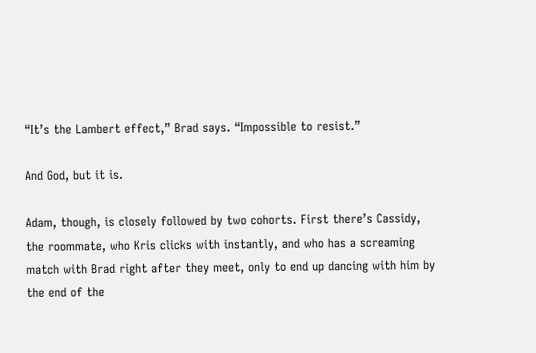“It’s the Lambert effect,” Brad says. “Impossible to resist.”

And God, but it is.

Adam, though, is closely followed by two cohorts. First there’s Cassidy, the roommate, who Kris clicks with instantly, and who has a screaming match with Brad right after they meet, only to end up dancing with him by the end of the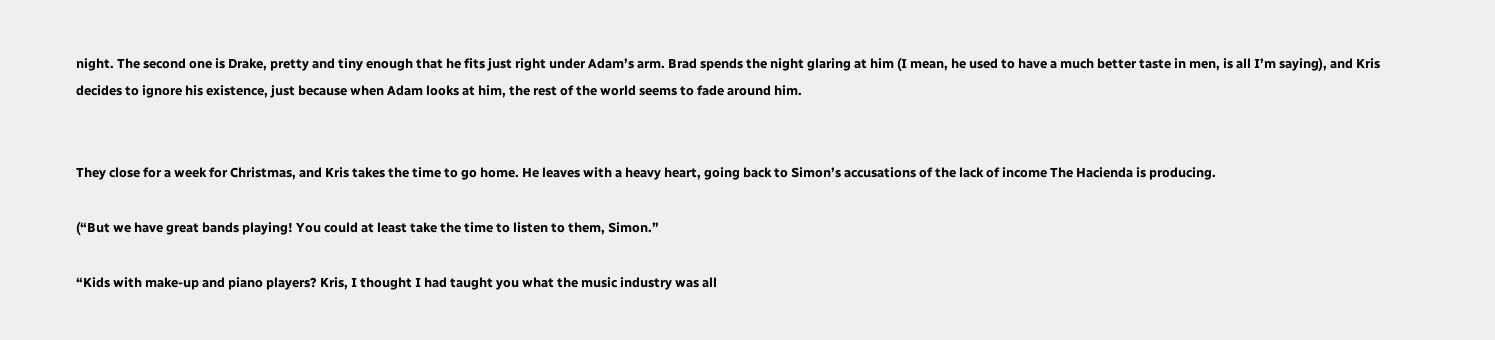night. The second one is Drake, pretty and tiny enough that he fits just right under Adam’s arm. Brad spends the night glaring at him (I mean, he used to have a much better taste in men, is all I’m saying), and Kris decides to ignore his existence, just because when Adam looks at him, the rest of the world seems to fade around him.


They close for a week for Christmas, and Kris takes the time to go home. He leaves with a heavy heart, going back to Simon’s accusations of the lack of income The Hacienda is producing.

(“But we have great bands playing! You could at least take the time to listen to them, Simon.”

“Kids with make-up and piano players? Kris, I thought I had taught you what the music industry was all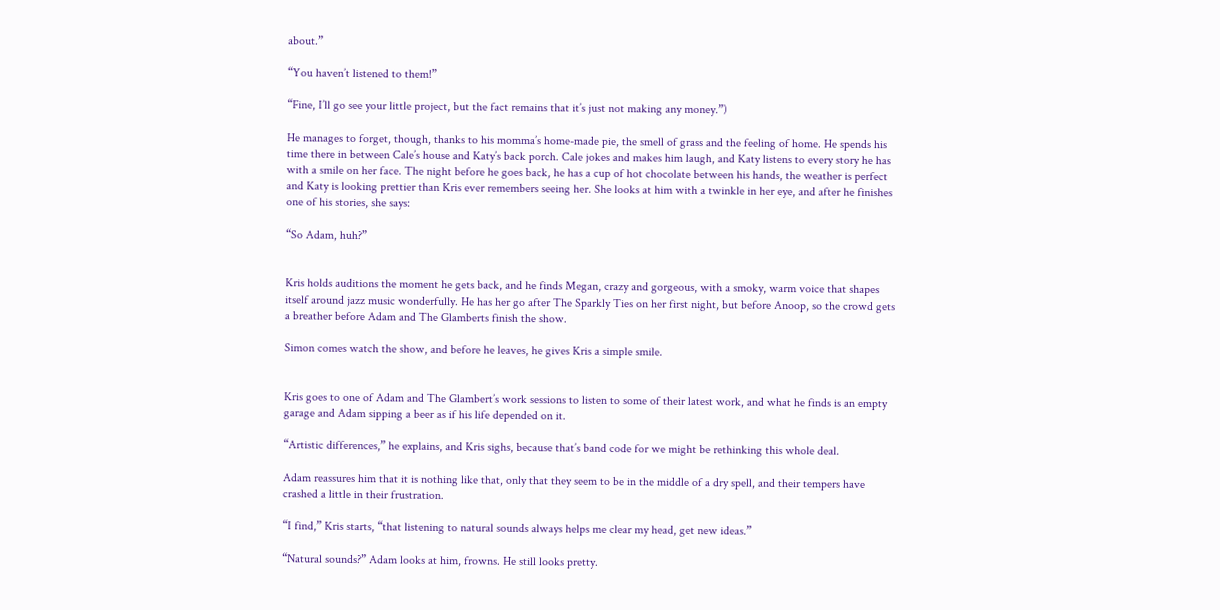about.”

“You haven’t listened to them!”

“Fine, I’ll go see your little project, but the fact remains that it’s just not making any money.”)

He manages to forget, though, thanks to his momma’s home-made pie, the smell of grass and the feeling of home. He spends his time there in between Cale’s house and Katy’s back porch. Cale jokes and makes him laugh, and Katy listens to every story he has with a smile on her face. The night before he goes back, he has a cup of hot chocolate between his hands, the weather is perfect and Katy is looking prettier than Kris ever remembers seeing her. She looks at him with a twinkle in her eye, and after he finishes one of his stories, she says:

“So Adam, huh?”


Kris holds auditions the moment he gets back, and he finds Megan, crazy and gorgeous, with a smoky, warm voice that shapes itself around jazz music wonderfully. He has her go after The Sparkly Ties on her first night, but before Anoop, so the crowd gets a breather before Adam and The Glamberts finish the show.

Simon comes watch the show, and before he leaves, he gives Kris a simple smile.


Kris goes to one of Adam and The Glambert’s work sessions to listen to some of their latest work, and what he finds is an empty garage and Adam sipping a beer as if his life depended on it.

“Artistic differences,” he explains, and Kris sighs, because that’s band code for we might be rethinking this whole deal.

Adam reassures him that it is nothing like that, only that they seem to be in the middle of a dry spell, and their tempers have crashed a little in their frustration.

“I find,” Kris starts, “that listening to natural sounds always helps me clear my head, get new ideas.”

“Natural sounds?” Adam looks at him, frowns. He still looks pretty.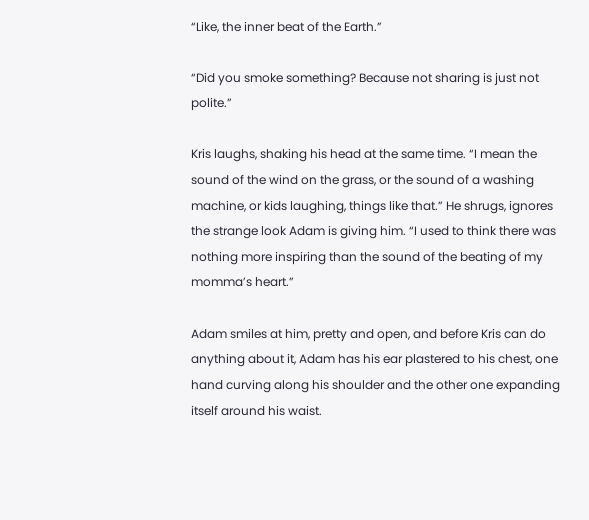“Like, the inner beat of the Earth.”

“Did you smoke something? Because not sharing is just not polite.”

Kris laughs, shaking his head at the same time. “I mean the sound of the wind on the grass, or the sound of a washing machine, or kids laughing, things like that.” He shrugs, ignores the strange look Adam is giving him. “I used to think there was nothing more inspiring than the sound of the beating of my momma’s heart.”

Adam smiles at him, pretty and open, and before Kris can do anything about it, Adam has his ear plastered to his chest, one hand curving along his shoulder and the other one expanding itself around his waist.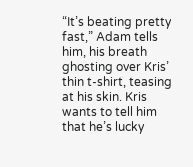“It’s beating pretty fast,” Adam tells him, his breath ghosting over Kris’ thin t-shirt, teasing at his skin. Kris wants to tell him that he’s lucky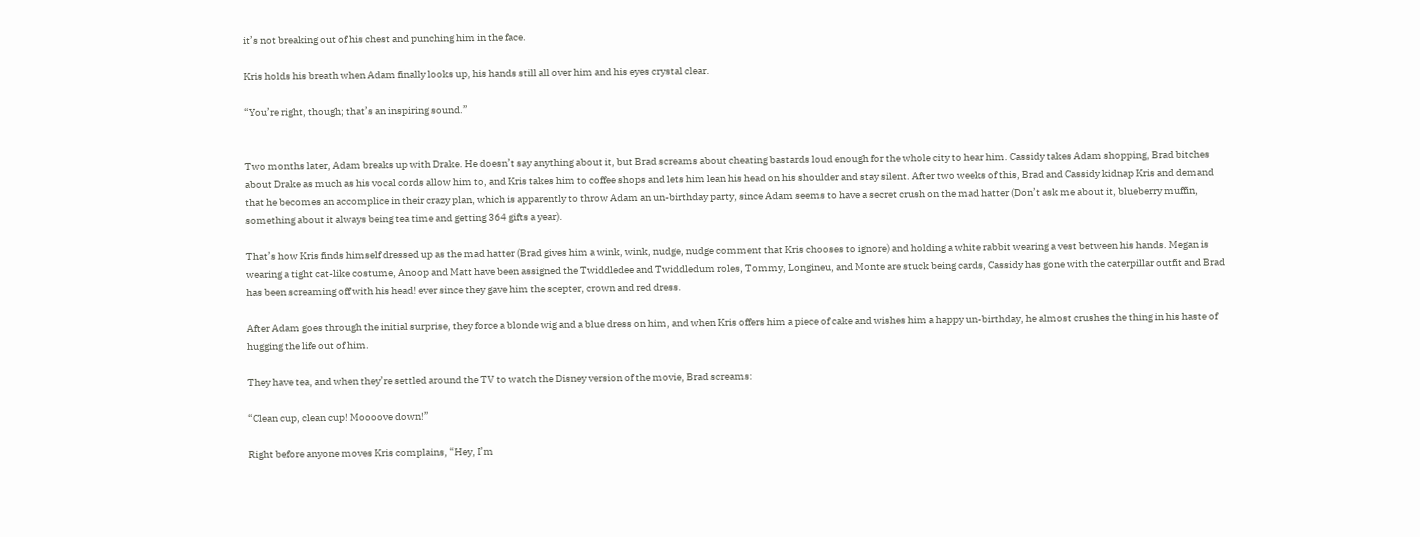it’s not breaking out of his chest and punching him in the face.

Kris holds his breath when Adam finally looks up, his hands still all over him and his eyes crystal clear.

“You’re right, though; that’s an inspiring sound.”


Two months later, Adam breaks up with Drake. He doesn’t say anything about it, but Brad screams about cheating bastards loud enough for the whole city to hear him. Cassidy takes Adam shopping, Brad bitches about Drake as much as his vocal cords allow him to, and Kris takes him to coffee shops and lets him lean his head on his shoulder and stay silent. After two weeks of this, Brad and Cassidy kidnap Kris and demand that he becomes an accomplice in their crazy plan, which is apparently to throw Adam an un-birthday party, since Adam seems to have a secret crush on the mad hatter (Don’t ask me about it, blueberry muffin, something about it always being tea time and getting 364 gifts a year).

That’s how Kris finds himself dressed up as the mad hatter (Brad gives him a wink, wink, nudge, nudge comment that Kris chooses to ignore) and holding a white rabbit wearing a vest between his hands. Megan is wearing a tight cat-like costume, Anoop and Matt have been assigned the Twiddledee and Twiddledum roles, Tommy, Longineu, and Monte are stuck being cards, Cassidy has gone with the caterpillar outfit and Brad has been screaming off with his head! ever since they gave him the scepter, crown and red dress.

After Adam goes through the initial surprise, they force a blonde wig and a blue dress on him, and when Kris offers him a piece of cake and wishes him a happy un-birthday, he almost crushes the thing in his haste of hugging the life out of him.

They have tea, and when they’re settled around the TV to watch the Disney version of the movie, Brad screams:

“Clean cup, clean cup! Moooove down!”

Right before anyone moves Kris complains, “Hey, I’m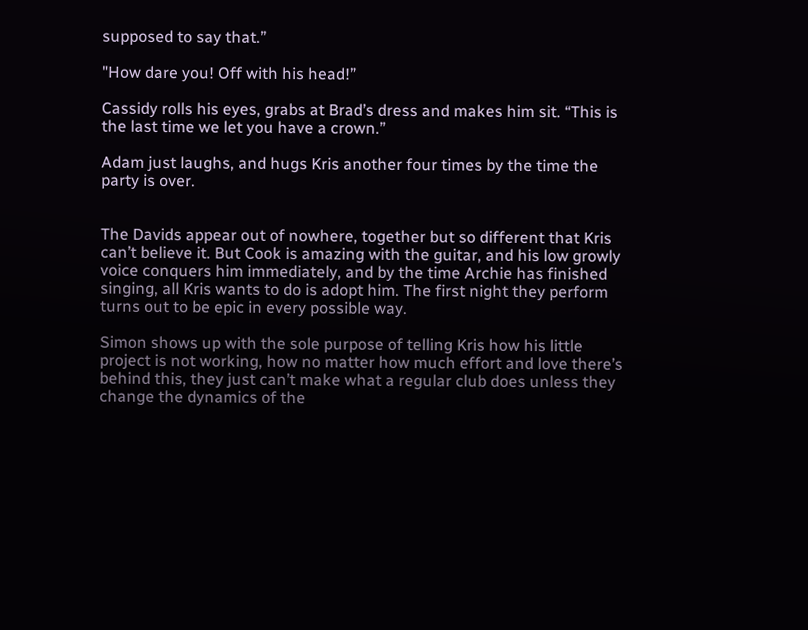supposed to say that.”

"How dare you! Off with his head!”

Cassidy rolls his eyes, grabs at Brad’s dress and makes him sit. “This is the last time we let you have a crown.”

Adam just laughs, and hugs Kris another four times by the time the party is over.


The Davids appear out of nowhere, together but so different that Kris can’t believe it. But Cook is amazing with the guitar, and his low growly voice conquers him immediately, and by the time Archie has finished singing, all Kris wants to do is adopt him. The first night they perform turns out to be epic in every possible way.

Simon shows up with the sole purpose of telling Kris how his little project is not working, how no matter how much effort and love there’s behind this, they just can’t make what a regular club does unless they change the dynamics of the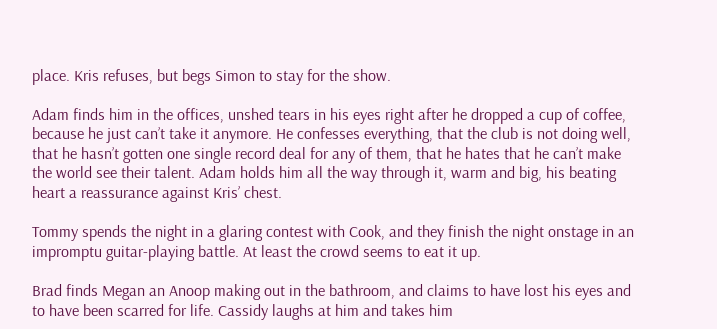place. Kris refuses, but begs Simon to stay for the show.

Adam finds him in the offices, unshed tears in his eyes right after he dropped a cup of coffee, because he just can’t take it anymore. He confesses everything, that the club is not doing well, that he hasn’t gotten one single record deal for any of them, that he hates that he can’t make the world see their talent. Adam holds him all the way through it, warm and big, his beating heart a reassurance against Kris’ chest.

Tommy spends the night in a glaring contest with Cook, and they finish the night onstage in an impromptu guitar-playing battle. At least the crowd seems to eat it up.

Brad finds Megan an Anoop making out in the bathroom, and claims to have lost his eyes and to have been scarred for life. Cassidy laughs at him and takes him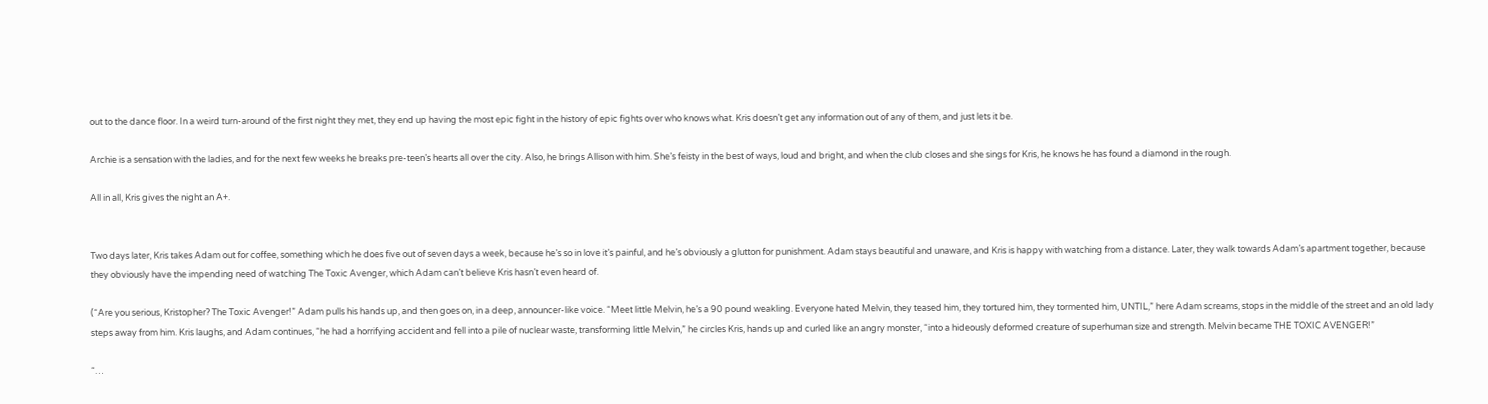out to the dance floor. In a weird turn-around of the first night they met, they end up having the most epic fight in the history of epic fights over who knows what. Kris doesn’t get any information out of any of them, and just lets it be.

Archie is a sensation with the ladies, and for the next few weeks he breaks pre-teen’s hearts all over the city. Also, he brings Allison with him. She’s feisty in the best of ways, loud and bright, and when the club closes and she sings for Kris, he knows he has found a diamond in the rough.

All in all, Kris gives the night an A+.


Two days later, Kris takes Adam out for coffee, something which he does five out of seven days a week, because he’s so in love it’s painful, and he’s obviously a glutton for punishment. Adam stays beautiful and unaware, and Kris is happy with watching from a distance. Later, they walk towards Adam’s apartment together, because they obviously have the impending need of watching The Toxic Avenger, which Adam can’t believe Kris hasn’t even heard of.

(“Are you serious, Kristopher? The Toxic Avenger!” Adam pulls his hands up, and then goes on, in a deep, announcer-like voice. “Meet little Melvin, he’s a 90 pound weakling. Everyone hated Melvin, they teased him, they tortured him, they tormented him, UNTIL,” here Adam screams, stops in the middle of the street and an old lady steps away from him. Kris laughs, and Adam continues, “he had a horrifying accident and fell into a pile of nuclear waste, transforming little Melvin,” he circles Kris, hands up and curled like an angry monster, “into a hideously deformed creature of superhuman size and strength. Melvin became THE TOXIC AVENGER!”

“…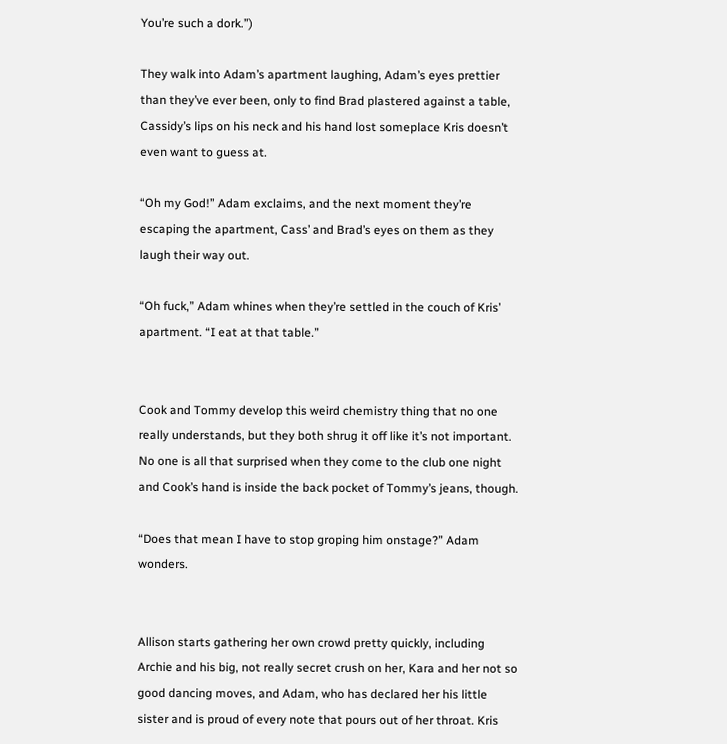You’re such a dork.”)

They walk into Adam’s apartment laughing, Adam’s eyes prettier than they’ve ever been, only to find Brad plastered against a table, Cassidy’s lips on his neck and his hand lost someplace Kris doesn’t even want to guess at.

“Oh my God!” Adam exclaims, and the next moment they’re escaping the apartment, Cass’ and Brad’s eyes on them as they laugh their way out.

“Oh fuck,” Adam whines when they’re settled in the couch of Kris’ apartment. “I eat at that table.”


Cook and Tommy develop this weird chemistry thing that no one really understands, but they both shrug it off like it’s not important. No one is all that surprised when they come to the club one night and Cook’s hand is inside the back pocket of Tommy’s jeans, though.

“Does that mean I have to stop groping him onstage?” Adam wonders.


Allison starts gathering her own crowd pretty quickly, including Archie and his big, not really secret crush on her, Kara and her not so good dancing moves, and Adam, who has declared her his little sister and is proud of every note that pours out of her throat. Kris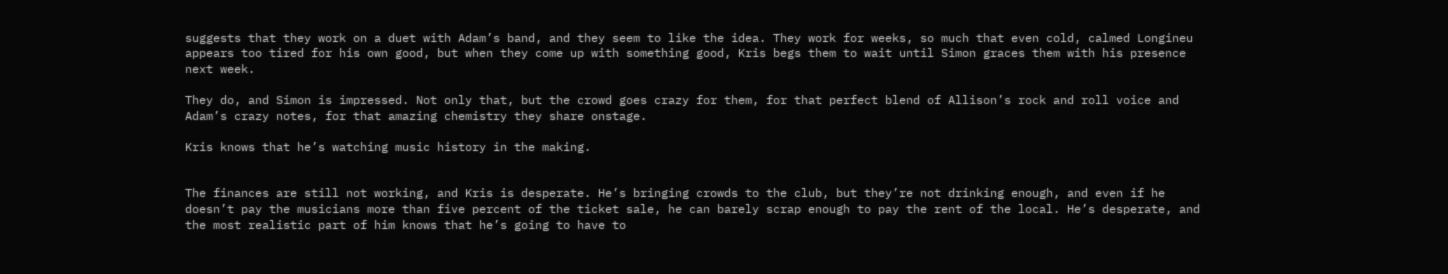suggests that they work on a duet with Adam’s band, and they seem to like the idea. They work for weeks, so much that even cold, calmed Longineu appears too tired for his own good, but when they come up with something good, Kris begs them to wait until Simon graces them with his presence next week.

They do, and Simon is impressed. Not only that, but the crowd goes crazy for them, for that perfect blend of Allison’s rock and roll voice and Adam’s crazy notes, for that amazing chemistry they share onstage.

Kris knows that he’s watching music history in the making.


The finances are still not working, and Kris is desperate. He’s bringing crowds to the club, but they’re not drinking enough, and even if he doesn’t pay the musicians more than five percent of the ticket sale, he can barely scrap enough to pay the rent of the local. He’s desperate, and the most realistic part of him knows that he’s going to have to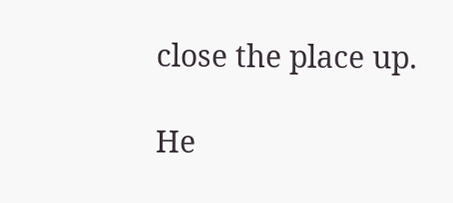close the place up.

He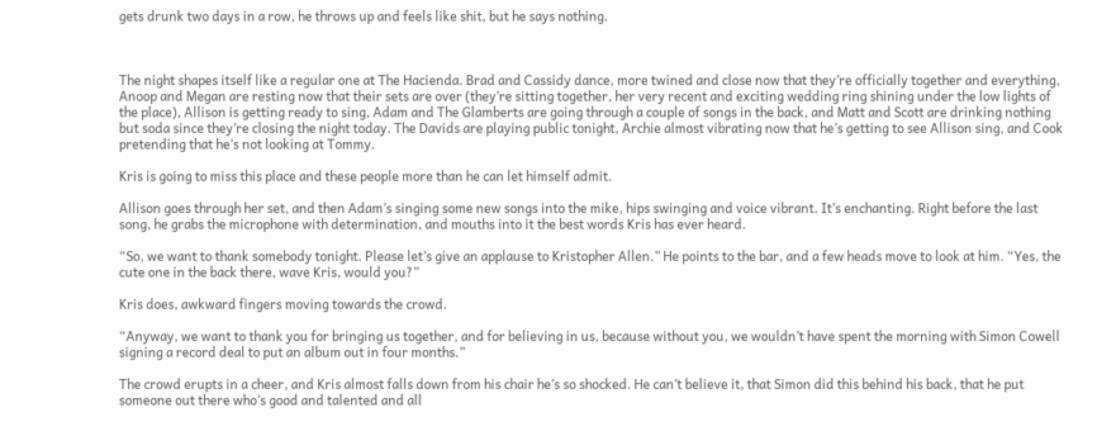gets drunk two days in a row, he throws up and feels like shit, but he says nothing.



The night shapes itself like a regular one at The Hacienda. Brad and Cassidy dance, more twined and close now that they’re officially together and everything, Anoop and Megan are resting now that their sets are over (they’re sitting together, her very recent and exciting wedding ring shining under the low lights of the place), Allison is getting ready to sing, Adam and The Glamberts are going through a couple of songs in the back, and Matt and Scott are drinking nothing but soda since they’re closing the night today. The Davids are playing public tonight, Archie almost vibrating now that he’s getting to see Allison sing, and Cook pretending that he’s not looking at Tommy.

Kris is going to miss this place and these people more than he can let himself admit.

Allison goes through her set, and then Adam’s singing some new songs into the mike, hips swinging and voice vibrant. It’s enchanting. Right before the last song, he grabs the microphone with determination, and mouths into it the best words Kris has ever heard.

“So, we want to thank somebody tonight. Please let’s give an applause to Kristopher Allen.” He points to the bar, and a few heads move to look at him. “Yes, the cute one in the back there, wave Kris, would you?”

Kris does, awkward fingers moving towards the crowd.

“Anyway, we want to thank you for bringing us together, and for believing in us, because without you, we wouldn’t have spent the morning with Simon Cowell signing a record deal to put an album out in four months.”

The crowd erupts in a cheer, and Kris almost falls down from his chair he’s so shocked. He can’t believe it, that Simon did this behind his back, that he put someone out there who’s good and talented and all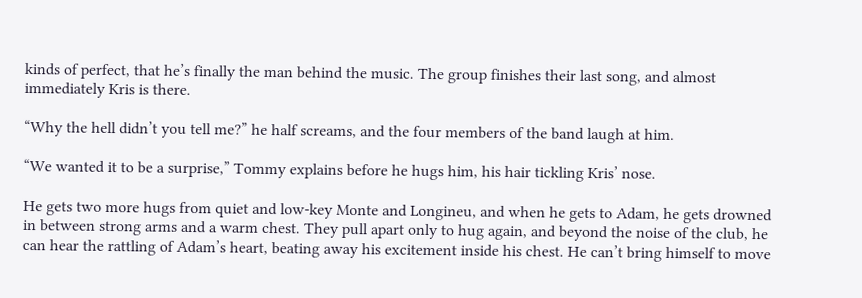kinds of perfect, that he’s finally the man behind the music. The group finishes their last song, and almost immediately Kris is there.

“Why the hell didn’t you tell me?” he half screams, and the four members of the band laugh at him.

“We wanted it to be a surprise,” Tommy explains before he hugs him, his hair tickling Kris’ nose.

He gets two more hugs from quiet and low-key Monte and Longineu, and when he gets to Adam, he gets drowned in between strong arms and a warm chest. They pull apart only to hug again, and beyond the noise of the club, he can hear the rattling of Adam’s heart, beating away his excitement inside his chest. He can’t bring himself to move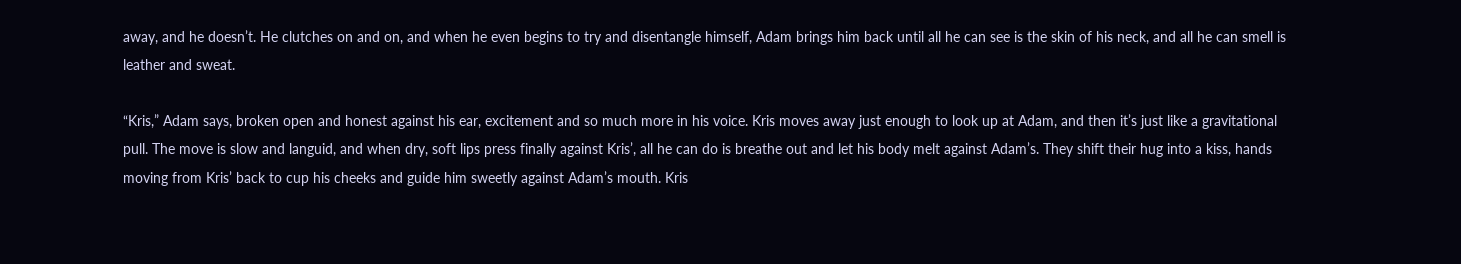away, and he doesn’t. He clutches on and on, and when he even begins to try and disentangle himself, Adam brings him back until all he can see is the skin of his neck, and all he can smell is leather and sweat.

“Kris,” Adam says, broken open and honest against his ear, excitement and so much more in his voice. Kris moves away just enough to look up at Adam, and then it’s just like a gravitational pull. The move is slow and languid, and when dry, soft lips press finally against Kris’, all he can do is breathe out and let his body melt against Adam’s. They shift their hug into a kiss, hands moving from Kris’ back to cup his cheeks and guide him sweetly against Adam’s mouth. Kris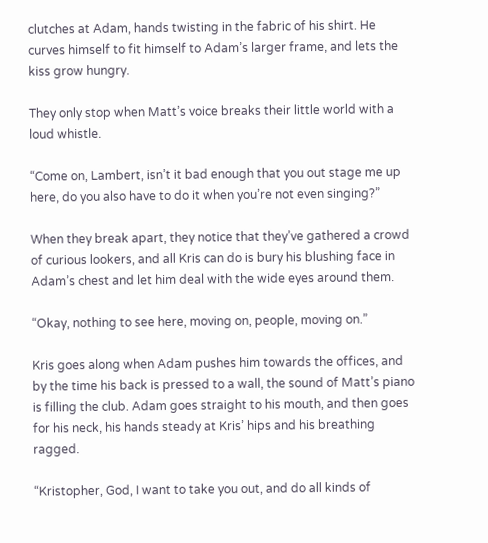clutches at Adam, hands twisting in the fabric of his shirt. He curves himself to fit himself to Adam’s larger frame, and lets the kiss grow hungry.

They only stop when Matt’s voice breaks their little world with a loud whistle.

“Come on, Lambert, isn’t it bad enough that you out stage me up here, do you also have to do it when you’re not even singing?”

When they break apart, they notice that they’ve gathered a crowd of curious lookers, and all Kris can do is bury his blushing face in Adam’s chest and let him deal with the wide eyes around them.

“Okay, nothing to see here, moving on, people, moving on.”

Kris goes along when Adam pushes him towards the offices, and by the time his back is pressed to a wall, the sound of Matt’s piano is filling the club. Adam goes straight to his mouth, and then goes for his neck, his hands steady at Kris’ hips and his breathing ragged.

“Kristopher, God, I want to take you out, and do all kinds of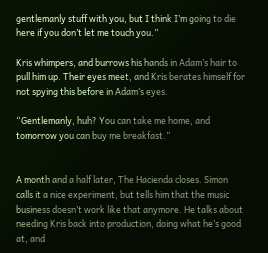gentlemanly stuff with you, but I think I’m going to die here if you don’t let me touch you.”

Kris whimpers, and burrows his hands in Adam’s hair to pull him up. Their eyes meet, and Kris berates himself for not spying this before in Adam’s eyes.

“Gentlemanly, huh? You can take me home, and tomorrow you can buy me breakfast.”


A month and a half later, The Hacienda closes. Simon calls it a nice experiment, but tells him that the music business doesn’t work like that anymore. He talks about needing Kris back into production, doing what he’s good at, and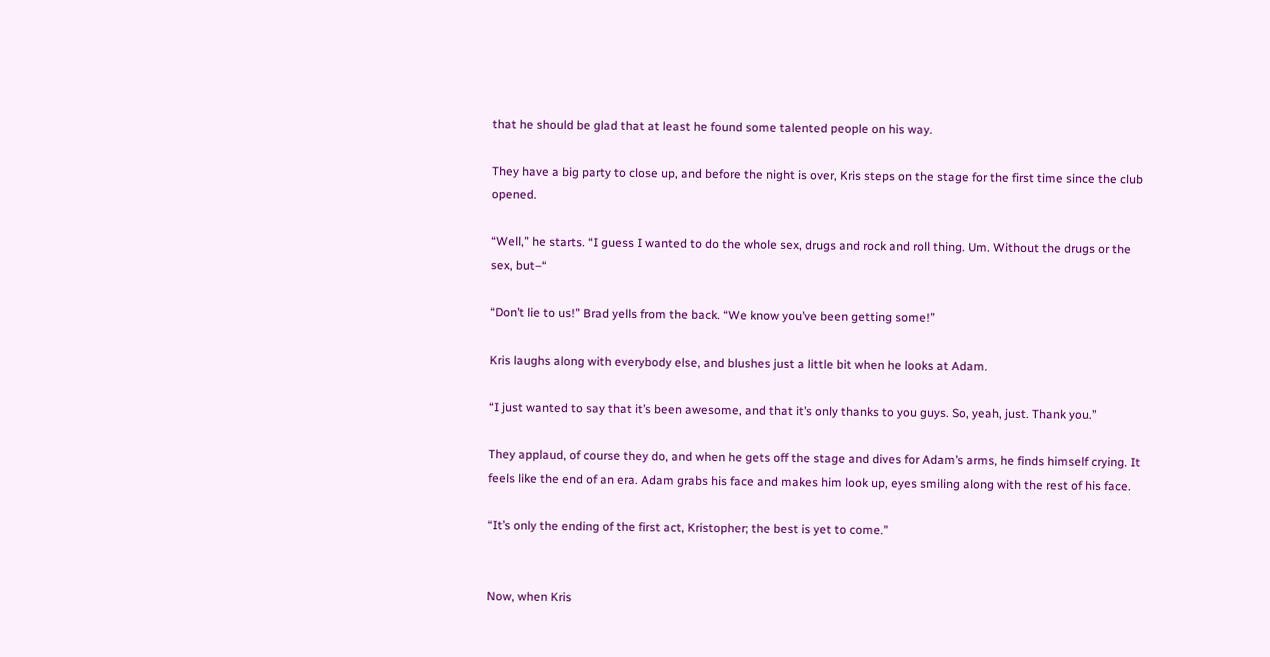that he should be glad that at least he found some talented people on his way.

They have a big party to close up, and before the night is over, Kris steps on the stage for the first time since the club opened.

“Well,” he starts. “I guess I wanted to do the whole sex, drugs and rock and roll thing. Um. Without the drugs or the sex, but–“

“Don’t lie to us!” Brad yells from the back. “We know you’ve been getting some!”

Kris laughs along with everybody else, and blushes just a little bit when he looks at Adam.

“I just wanted to say that it’s been awesome, and that it’s only thanks to you guys. So, yeah, just. Thank you.”

They applaud, of course they do, and when he gets off the stage and dives for Adam’s arms, he finds himself crying. It feels like the end of an era. Adam grabs his face and makes him look up, eyes smiling along with the rest of his face.

“It’s only the ending of the first act, Kristopher; the best is yet to come.”


Now, when Kris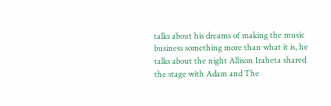talks about his dreams of making the music business something more than what it is, he talks about the night Allison Iraheta shared the stage with Adam and The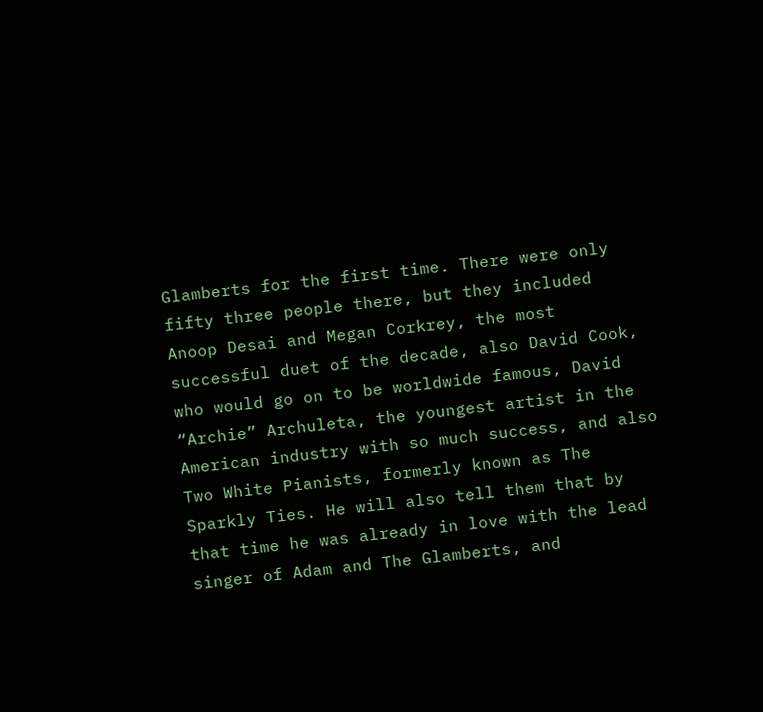Glamberts for the first time. There were only fifty three people there, but they included Anoop Desai and Megan Corkrey, the most successful duet of the decade, also David Cook, who would go on to be worldwide famous, David “Archie” Archuleta, the youngest artist in the American industry with so much success, and also Two White Pianists, formerly known as The Sparkly Ties. He will also tell them that by that time he was already in love with the lead singer of Adam and The Glamberts, and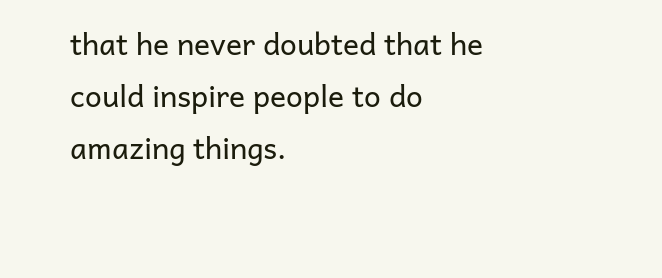that he never doubted that he could inspire people to do amazing things.